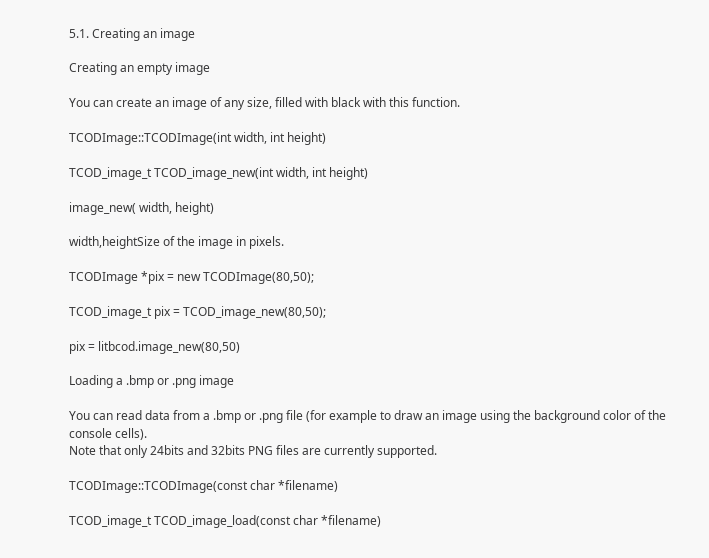5.1. Creating an image

Creating an empty image

You can create an image of any size, filled with black with this function.

TCODImage::TCODImage(int width, int height)

TCOD_image_t TCOD_image_new(int width, int height)

image_new( width, height)

width,heightSize of the image in pixels.

TCODImage *pix = new TCODImage(80,50);

TCOD_image_t pix = TCOD_image_new(80,50);

pix = litbcod.image_new(80,50)

Loading a .bmp or .png image

You can read data from a .bmp or .png file (for example to draw an image using the background color of the console cells).
Note that only 24bits and 32bits PNG files are currently supported.

TCODImage::TCODImage(const char *filename)

TCOD_image_t TCOD_image_load(const char *filename)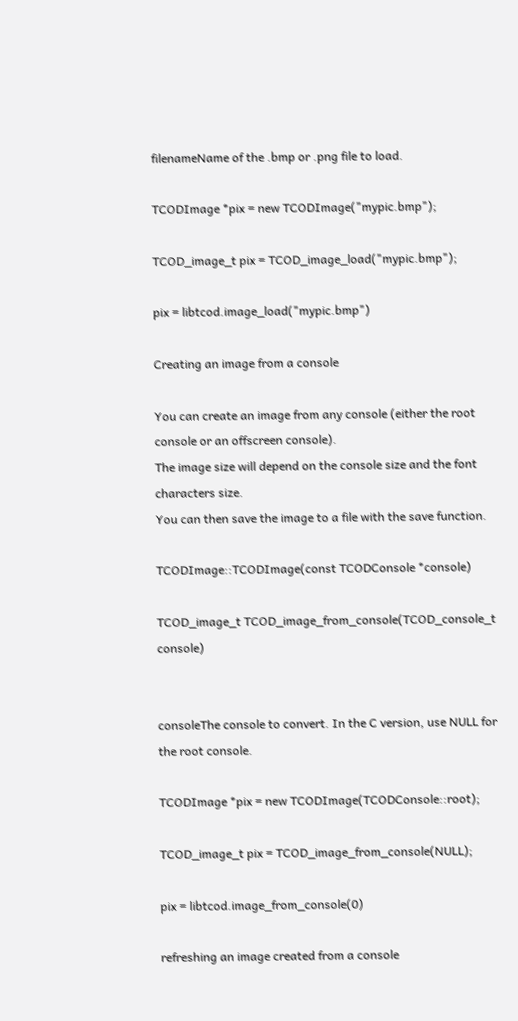filenameName of the .bmp or .png file to load.

TCODImage *pix = new TCODImage("mypic.bmp");

TCOD_image_t pix = TCOD_image_load("mypic.bmp");

pix = libtcod.image_load("mypic.bmp")

Creating an image from a console

You can create an image from any console (either the root console or an offscreen console).
The image size will depend on the console size and the font characters size.
You can then save the image to a file with the save function.

TCODImage::TCODImage(const TCODConsole *console)

TCOD_image_t TCOD_image_from_console(TCOD_console_t console)


consoleThe console to convert. In the C version, use NULL for the root console.

TCODImage *pix = new TCODImage(TCODConsole::root);

TCOD_image_t pix = TCOD_image_from_console(NULL);

pix = libtcod.image_from_console(0)

refreshing an image created from a console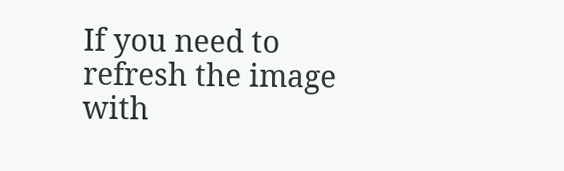If you need to refresh the image with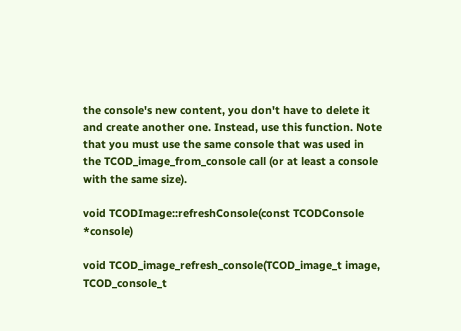the console's new content, you don't have to delete it and create another one. Instead, use this function. Note that you must use the same console that was used in the TCOD_image_from_console call (or at least a console with the same size).

void TCODImage::refreshConsole(const TCODConsole *console)

void TCOD_image_refresh_console(TCOD_image_t image, TCOD_console_t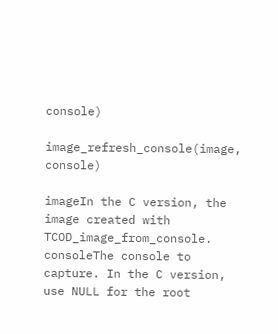console)

image_refresh_console(image, console)

imageIn the C version, the image created with TCOD_image_from_console.
consoleThe console to capture. In the C version, use NULL for the root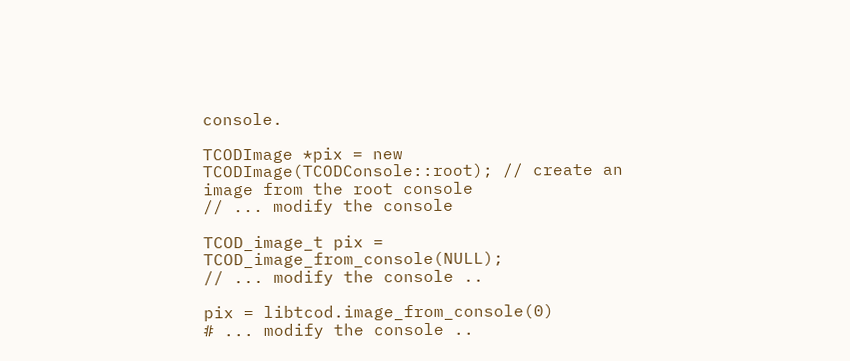console.

TCODImage *pix = new TCODImage(TCODConsole::root); // create an image from the root console
// ... modify the console

TCOD_image_t pix = TCOD_image_from_console(NULL);
// ... modify the console ..

pix = libtcod.image_from_console(0)
# ... modify the console ..